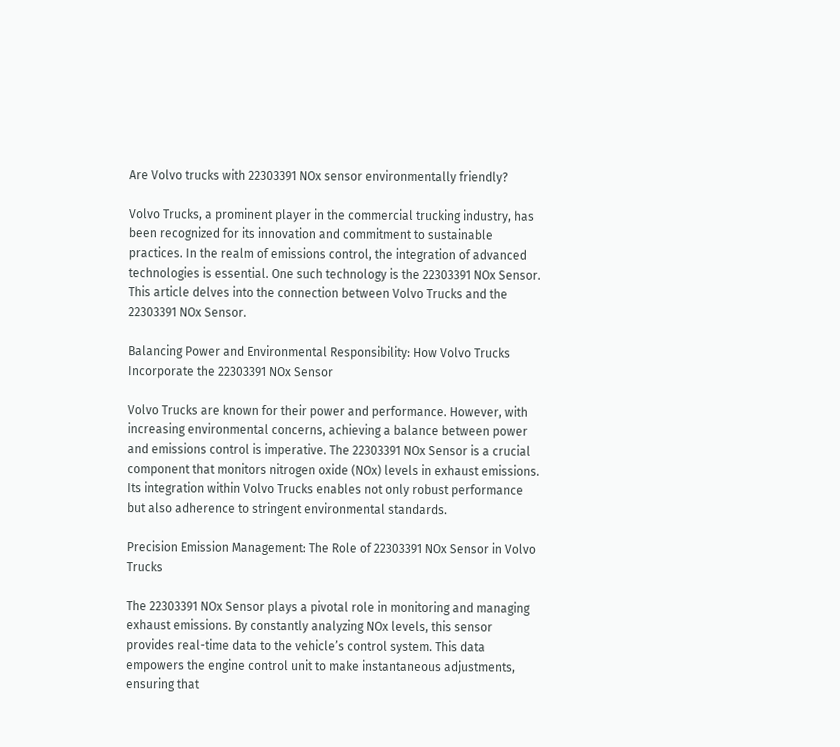Are Volvo trucks with 22303391 NOx sensor environmentally friendly?

Volvo Trucks, a prominent player in the commercial trucking industry, has been recognized for its innovation and commitment to sustainable practices. In the realm of emissions control, the integration of advanced technologies is essential. One such technology is the 22303391 NOx Sensor. This article delves into the connection between Volvo Trucks and the 22303391 NOx Sensor.

Balancing Power and Environmental Responsibility: How Volvo Trucks Incorporate the 22303391 NOx Sensor

Volvo Trucks are known for their power and performance. However, with increasing environmental concerns, achieving a balance between power and emissions control is imperative. The 22303391 NOx Sensor is a crucial component that monitors nitrogen oxide (NOx) levels in exhaust emissions. Its integration within Volvo Trucks enables not only robust performance but also adherence to stringent environmental standards.

Precision Emission Management: The Role of 22303391 NOx Sensor in Volvo Trucks

The 22303391 NOx Sensor plays a pivotal role in monitoring and managing exhaust emissions. By constantly analyzing NOx levels, this sensor provides real-time data to the vehicle’s control system. This data empowers the engine control unit to make instantaneous adjustments, ensuring that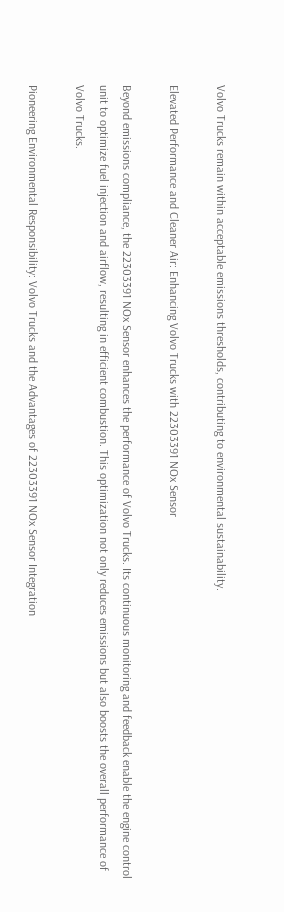Volvo Trucks remain within acceptable emissions thresholds, contributing to environmental sustainability.

Elevated Performance and Cleaner Air: Enhancing Volvo Trucks with 22303391 NOx Sensor

Beyond emissions compliance, the 22303391 NOx Sensor enhances the performance of Volvo Trucks. Its continuous monitoring and feedback enable the engine control unit to optimize fuel injection and airflow, resulting in efficient combustion. This optimization not only reduces emissions but also boosts the overall performance of Volvo Trucks.

Pioneering Environmental Responsibility: Volvo Trucks and the Advantages of 22303391 NOx Sensor Integration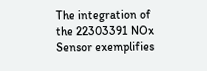The integration of the 22303391 NOx Sensor exemplifies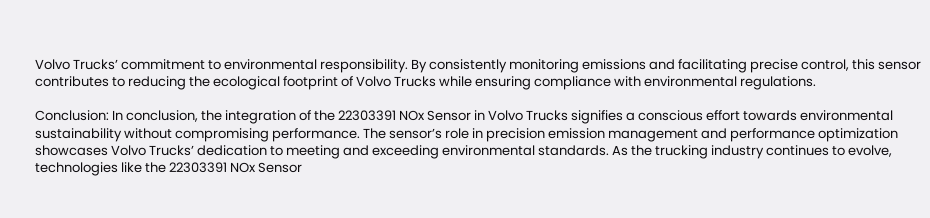Volvo Trucks’ commitment to environmental responsibility. By consistently monitoring emissions and facilitating precise control, this sensor contributes to reducing the ecological footprint of Volvo Trucks while ensuring compliance with environmental regulations.

Conclusion: In conclusion, the integration of the 22303391 NOx Sensor in Volvo Trucks signifies a conscious effort towards environmental sustainability without compromising performance. The sensor’s role in precision emission management and performance optimization showcases Volvo Trucks’ dedication to meeting and exceeding environmental standards. As the trucking industry continues to evolve, technologies like the 22303391 NOx Sensor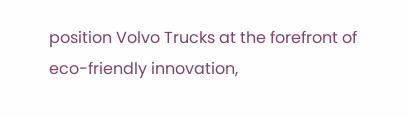position Volvo Trucks at the forefront of eco-friendly innovation,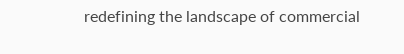redefining the landscape of commercial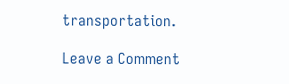transportation.

Leave a Comment